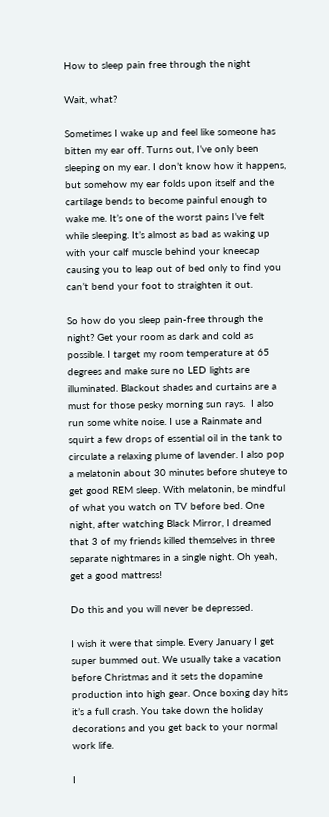How to sleep pain free through the night

Wait, what?

Sometimes I wake up and feel like someone has bitten my ear off. Turns out, I’ve only been sleeping on my ear. I don’t know how it happens, but somehow my ear folds upon itself and the cartilage bends to become painful enough to wake me. It’s one of the worst pains I’ve felt while sleeping. It’s almost as bad as waking up with your calf muscle behind your kneecap causing you to leap out of bed only to find you can’t bend your foot to straighten it out.

So how do you sleep pain-free through the night? Get your room as dark and cold as possible. I target my room temperature at 65 degrees and make sure no LED lights are illuminated. Blackout shades and curtains are a must for those pesky morning sun rays.  I also run some white noise. I use a Rainmate and squirt a few drops of essential oil in the tank to circulate a relaxing plume of lavender. I also pop a melatonin about 30 minutes before shuteye to get good REM sleep. With melatonin, be mindful of what you watch on TV before bed. One night, after watching Black Mirror, I dreamed that 3 of my friends killed themselves in three separate nightmares in a single night. Oh yeah, get a good mattress!

Do this and you will never be depressed.

I wish it were that simple. Every January I get super bummed out. We usually take a vacation before Christmas and it sets the dopamine production into high gear. Once boxing day hits it’s a full crash. You take down the holiday decorations and you get back to your normal work life.

I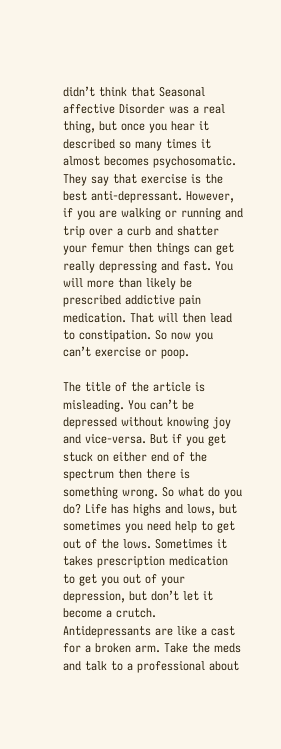didn’t think that Seasonal affective Disorder was a real thing, but once you hear it described so many times it almost becomes psychosomatic. They say that exercise is the best anti-depressant. However, if you are walking or running and trip over a curb and shatter your femur then things can get really depressing and fast. You will more than likely be prescribed addictive pain medication. That will then lead to constipation. So now you can’t exercise or poop.

The title of the article is misleading. You can’t be depressed without knowing joy and vice-versa. But if you get stuck on either end of the spectrum then there is something wrong. So what do you do? Life has highs and lows, but sometimes you need help to get out of the lows. Sometimes it takes prescription medication to get you out of your depression, but don’t let it become a crutch. Antidepressants are like a cast for a broken arm. Take the meds and talk to a professional about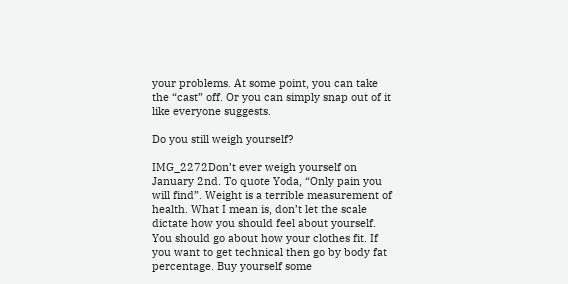your problems. At some point, you can take the “cast” off. Or you can simply snap out of it like everyone suggests.

Do you still weigh yourself?

IMG_2272Don’t ever weigh yourself on January 2nd. To quote Yoda, “Only pain you will find”. Weight is a terrible measurement of health. What I mean is, don’t let the scale dictate how you should feel about yourself.  You should go about how your clothes fit. If you want to get technical then go by body fat percentage. Buy yourself some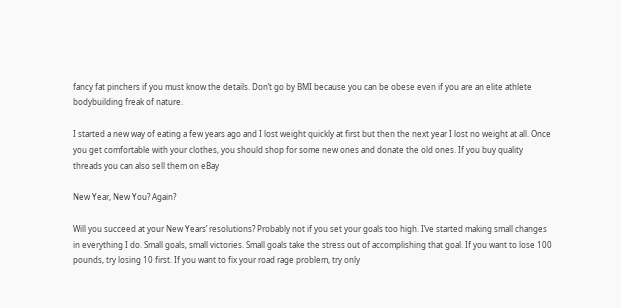fancy fat pinchers if you must know the details. Don’t go by BMI because you can be obese even if you are an elite athlete bodybuilding freak of nature.

I started a new way of eating a few years ago and I lost weight quickly at first but then the next year I lost no weight at all. Once you get comfortable with your clothes, you should shop for some new ones and donate the old ones. If you buy quality threads you can also sell them on eBay

New Year, New You? Again?

Will you succeed at your New Years’ resolutions? Probably not if you set your goals too high. I’ve started making small changes in everything I do. Small goals, small victories. Small goals take the stress out of accomplishing that goal. If you want to lose 100 pounds, try losing 10 first. If you want to fix your road rage problem, try only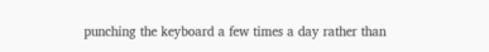punching the keyboard a few times a day rather than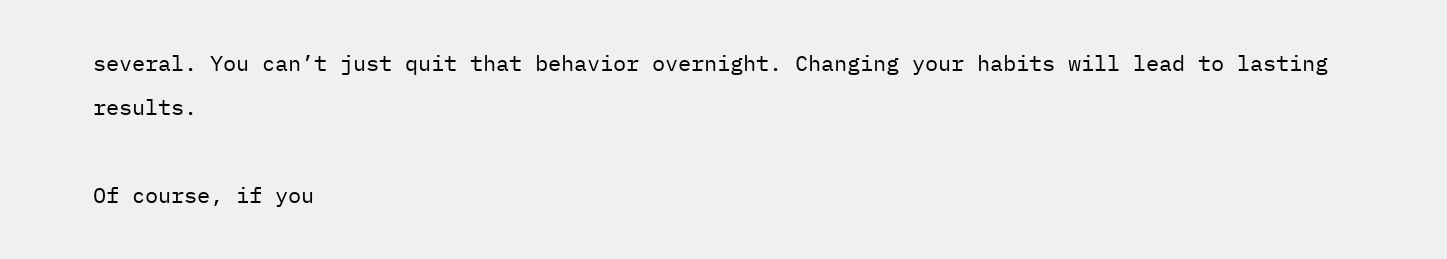several. You can’t just quit that behavior overnight. Changing your habits will lead to lasting results.

Of course, if you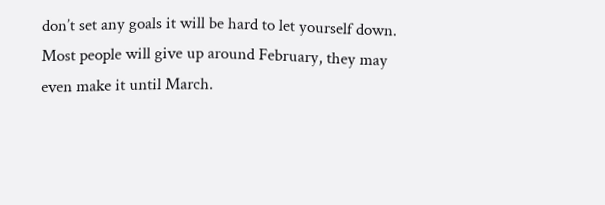don’t set any goals it will be hard to let yourself down. Most people will give up around February, they may even make it until March.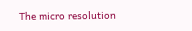The micro resolution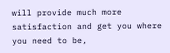will provide much more satisfaction and get you where you need to be,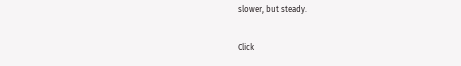slower, but steady.

Click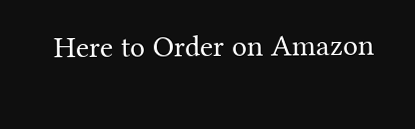Here to Order on Amazon